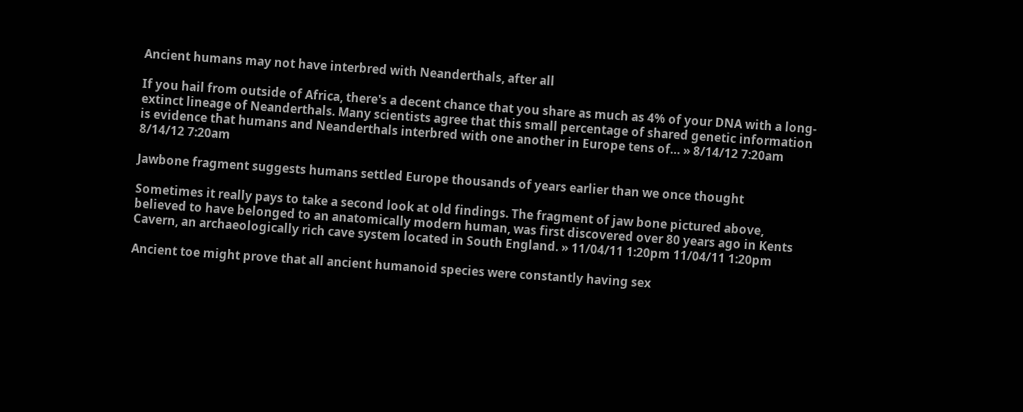Ancient humans may not have interbred with Neanderthals, after all

If you hail from outside of Africa, there's a decent chance that you share as much as 4% of your DNA with a long-extinct lineage of Neanderthals. Many scientists agree that this small percentage of shared genetic information is evidence that humans and Neanderthals interbred with one another in Europe tens of… » 8/14/12 7:20am 8/14/12 7:20am

Jawbone fragment suggests humans settled Europe thousands of years earlier than we once thought

Sometimes it really pays to take a second look at old findings. The fragment of jaw bone pictured above, believed to have belonged to an anatomically modern human, was first discovered over 80 years ago in Kents Cavern, an archaeologically rich cave system located in South England. » 11/04/11 1:20pm 11/04/11 1:20pm

Ancient toe might prove that all ancient humanoid species were constantly having sex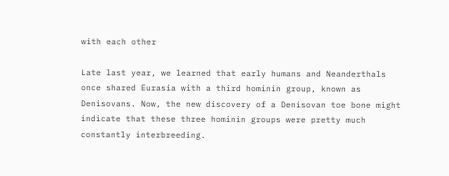with each other

Late last year, we learned that early humans and Neanderthals once shared Eurasia with a third hominin group, known as Denisovans. Now, the new discovery of a Denisovan toe bone might indicate that these three hominin groups were pretty much constantly interbreeding.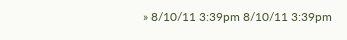» 8/10/11 3:39pm 8/10/11 3:39pm